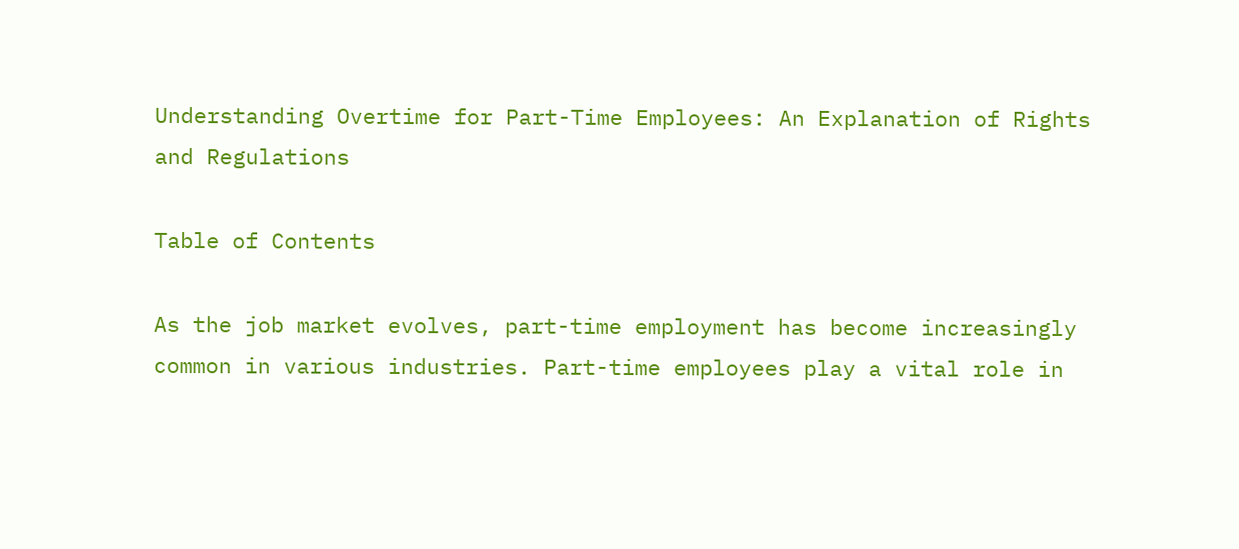Understanding Overtime for Part-Time Employees: An Explanation of Rights and Regulations

Table of Contents

As the job market evolves, part-time employment has become increasingly common in various industries. Part-time employees play a vital role in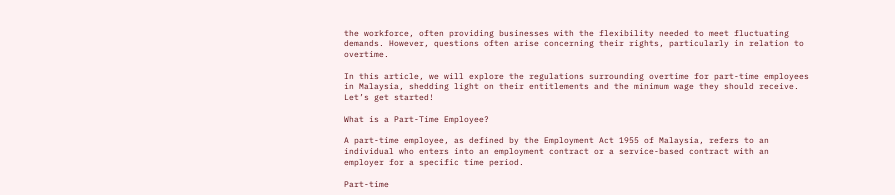the workforce, often providing businesses with the flexibility needed to meet fluctuating demands. However, questions often arise concerning their rights, particularly in relation to overtime.

In this article, we will explore the regulations surrounding overtime for part-time employees in Malaysia, shedding light on their entitlements and the minimum wage they should receive. Let’s get started!

What is a Part-Time Employee?

A part-time employee, as defined by the Employment Act 1955 of Malaysia, refers to an individual who enters into an employment contract or a service-based contract with an employer for a specific time period.

Part-time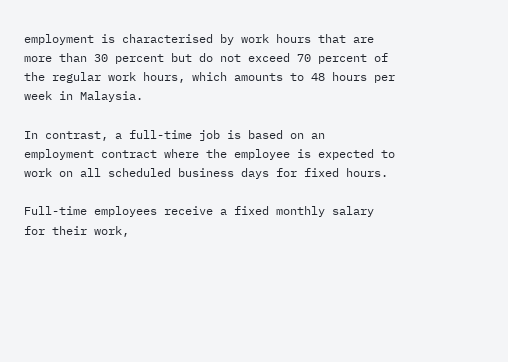employment is characterised by work hours that are more than 30 percent but do not exceed 70 percent of the regular work hours, which amounts to 48 hours per week in Malaysia.

In contrast, a full-time job is based on an employment contract where the employee is expected to work on all scheduled business days for fixed hours.

Full-time employees receive a fixed monthly salary for their work,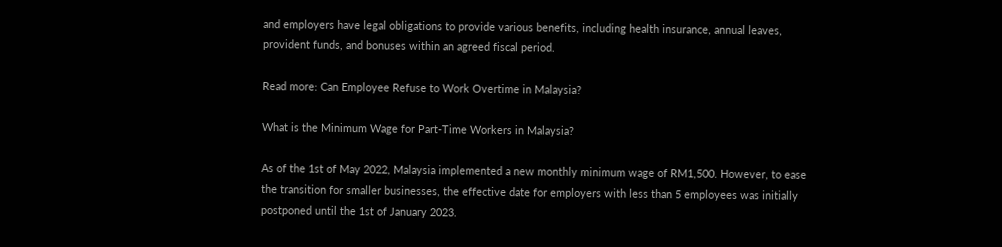and employers have legal obligations to provide various benefits, including health insurance, annual leaves, provident funds, and bonuses within an agreed fiscal period.

Read more: Can Employee Refuse to Work Overtime in Malaysia?

What is the Minimum Wage for Part-Time Workers in Malaysia?

As of the 1st of May 2022, Malaysia implemented a new monthly minimum wage of RM1,500. However, to ease the transition for smaller businesses, the effective date for employers with less than 5 employees was initially postponed until the 1st of January 2023.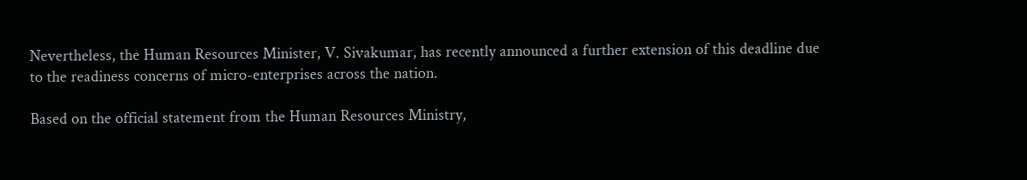Nevertheless, the Human Resources Minister, V. Sivakumar, has recently announced a further extension of this deadline due to the readiness concerns of micro-enterprises across the nation.

Based on the official statement from the Human Resources Ministry,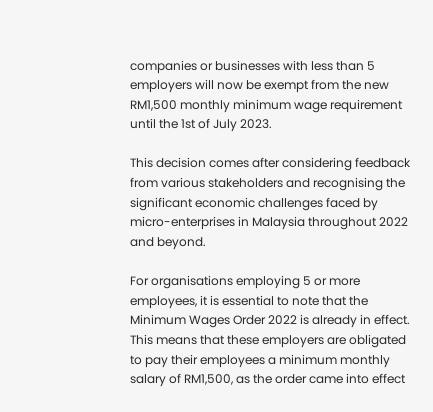companies or businesses with less than 5 employers will now be exempt from the new RM1,500 monthly minimum wage requirement until the 1st of July 2023.

This decision comes after considering feedback from various stakeholders and recognising the significant economic challenges faced by micro-enterprises in Malaysia throughout 2022 and beyond.

For organisations employing 5 or more employees, it is essential to note that the Minimum Wages Order 2022 is already in effect. This means that these employers are obligated to pay their employees a minimum monthly salary of RM1,500, as the order came into effect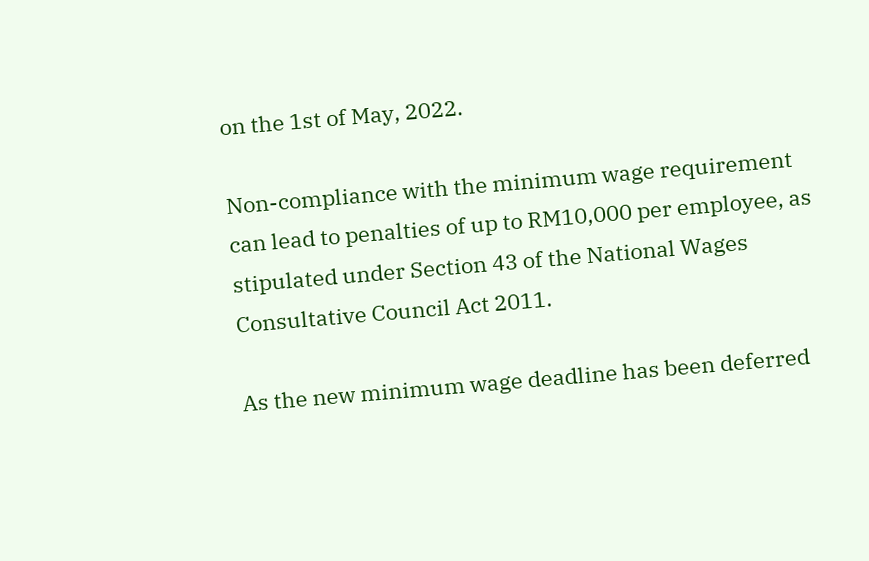on the 1st of May, 2022.

Non-compliance with the minimum wage requirement can lead to penalties of up to RM10,000 per employee, as stipulated under Section 43 of the National Wages Consultative Council Act 2011.

As the new minimum wage deadline has been deferred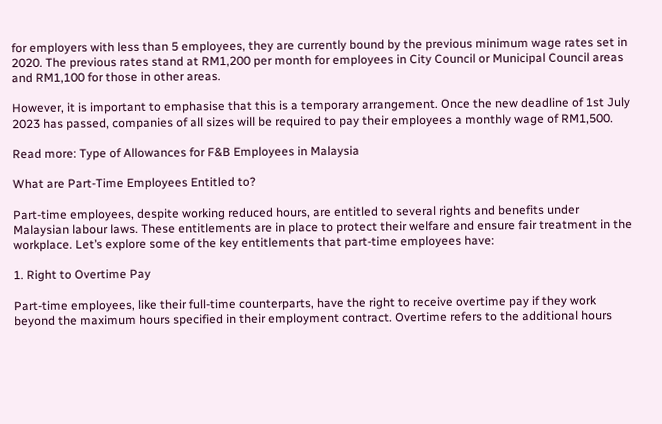for employers with less than 5 employees, they are currently bound by the previous minimum wage rates set in 2020. The previous rates stand at RM1,200 per month for employees in City Council or Municipal Council areas and RM1,100 for those in other areas.

However, it is important to emphasise that this is a temporary arrangement. Once the new deadline of 1st July 2023 has passed, companies of all sizes will be required to pay their employees a monthly wage of RM1,500.

Read more: Type of Allowances for F&B Employees in Malaysia

What are Part-Time Employees Entitled to?

Part-time employees, despite working reduced hours, are entitled to several rights and benefits under Malaysian labour laws. These entitlements are in place to protect their welfare and ensure fair treatment in the workplace. Let’s explore some of the key entitlements that part-time employees have:

1. Right to Overtime Pay

Part-time employees, like their full-time counterparts, have the right to receive overtime pay if they work beyond the maximum hours specified in their employment contract. Overtime refers to the additional hours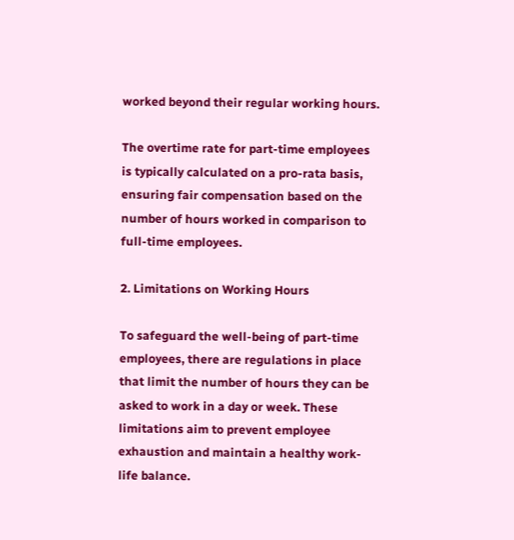worked beyond their regular working hours.

The overtime rate for part-time employees is typically calculated on a pro-rata basis, ensuring fair compensation based on the number of hours worked in comparison to full-time employees.

2. Limitations on Working Hours

To safeguard the well-being of part-time employees, there are regulations in place that limit the number of hours they can be asked to work in a day or week. These limitations aim to prevent employee exhaustion and maintain a healthy work-life balance.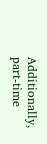Additionally, part-time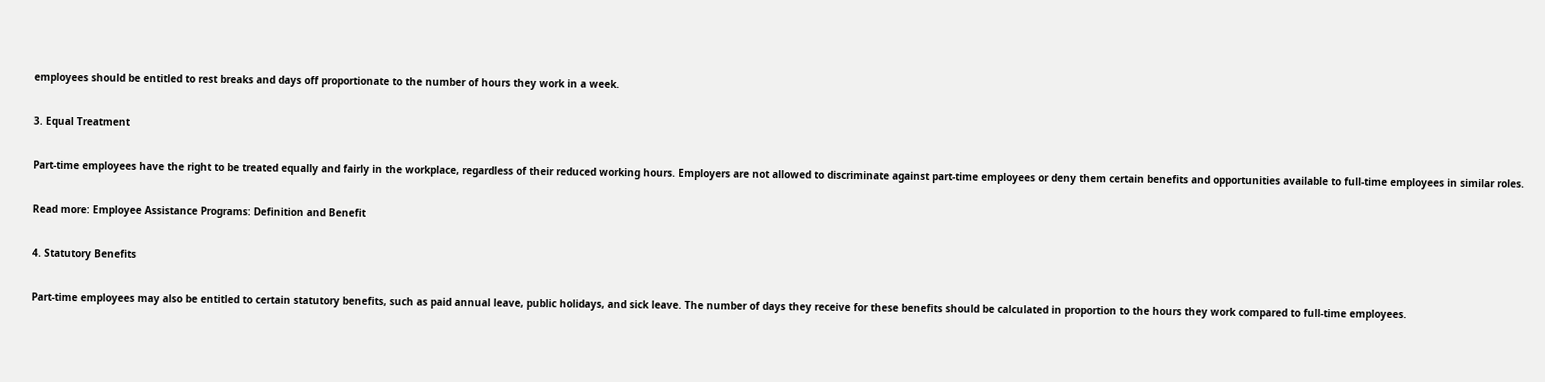employees should be entitled to rest breaks and days off proportionate to the number of hours they work in a week.

3. Equal Treatment

Part-time employees have the right to be treated equally and fairly in the workplace, regardless of their reduced working hours. Employers are not allowed to discriminate against part-time employees or deny them certain benefits and opportunities available to full-time employees in similar roles.

Read more: Employee Assistance Programs: Definition and Benefit

4. Statutory Benefits

Part-time employees may also be entitled to certain statutory benefits, such as paid annual leave, public holidays, and sick leave. The number of days they receive for these benefits should be calculated in proportion to the hours they work compared to full-time employees.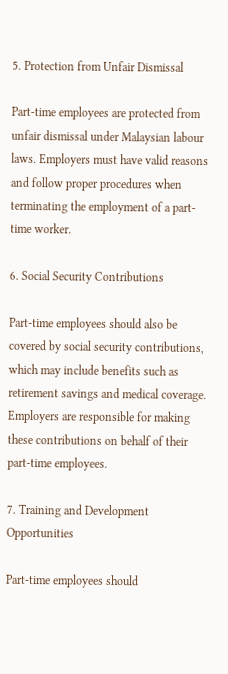5. Protection from Unfair Dismissal

Part-time employees are protected from unfair dismissal under Malaysian labour laws. Employers must have valid reasons and follow proper procedures when terminating the employment of a part-time worker.

6. Social Security Contributions

Part-time employees should also be covered by social security contributions, which may include benefits such as retirement savings and medical coverage. Employers are responsible for making these contributions on behalf of their part-time employees.

7. Training and Development Opportunities

Part-time employees should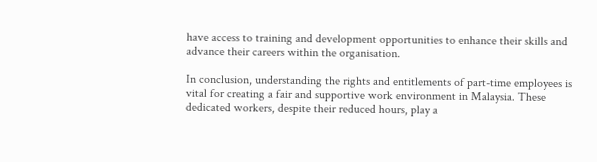have access to training and development opportunities to enhance their skills and advance their careers within the organisation.

In conclusion, understanding the rights and entitlements of part-time employees is vital for creating a fair and supportive work environment in Malaysia. These dedicated workers, despite their reduced hours, play a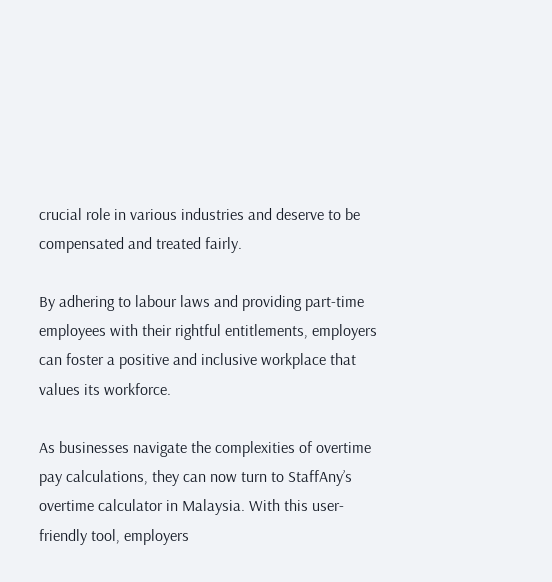crucial role in various industries and deserve to be compensated and treated fairly.

By adhering to labour laws and providing part-time employees with their rightful entitlements, employers can foster a positive and inclusive workplace that values its workforce.

As businesses navigate the complexities of overtime pay calculations, they can now turn to StaffAny’s overtime calculator in Malaysia. With this user-friendly tool, employers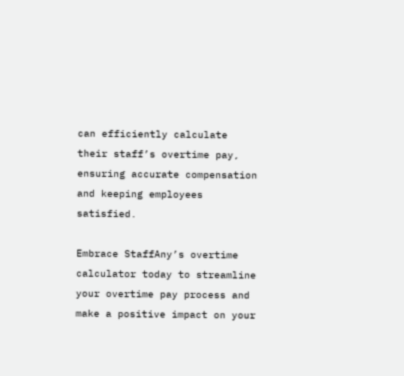can efficiently calculate their staff’s overtime pay, ensuring accurate compensation and keeping employees satisfied.

Embrace StaffAny’s overtime calculator today to streamline your overtime pay process and make a positive impact on your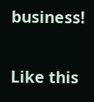business!

Like this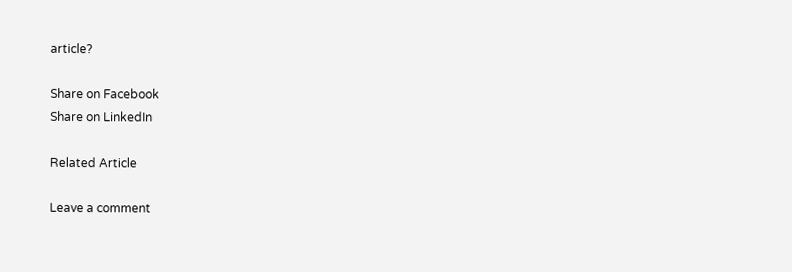article?

Share on Facebook
Share on LinkedIn

Related Article

Leave a comment